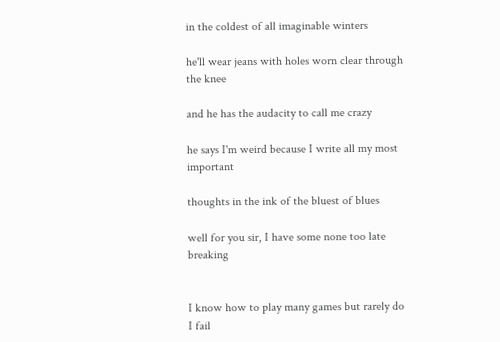in the coldest of all imaginable winters

he'll wear jeans with holes worn clear through the knee

and he has the audacity to call me crazy

he says I'm weird because I write all my most important

thoughts in the ink of the bluest of blues

well for you sir, I have some none too late breaking


I know how to play many games but rarely do I fail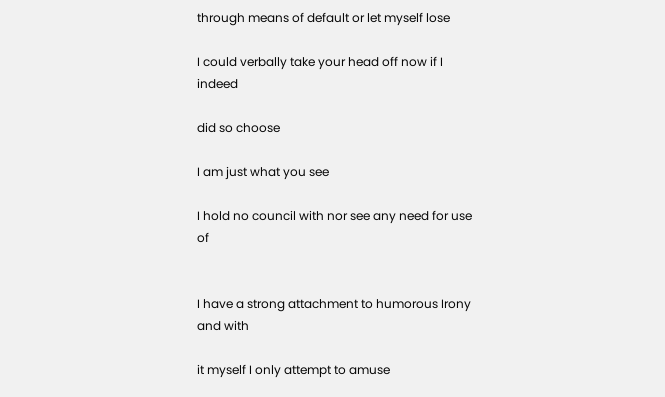through means of default or let myself lose

I could verbally take your head off now if I indeed

did so choose

I am just what you see

I hold no council with nor see any need for use of


I have a strong attachment to humorous Irony and with

it myself I only attempt to amuse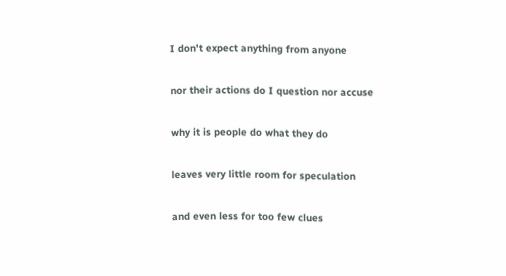I don't expect anything from anyone

nor their actions do I question nor accuse

why it is people do what they do

leaves very little room for speculation

and even less for too few clues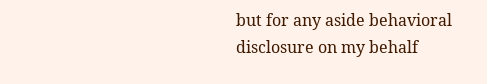but for any aside behavioral disclosure on my behalf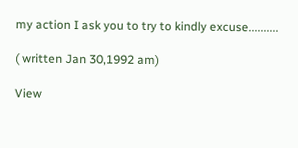my action I ask you to try to kindly excuse..........

( written Jan 30,1992 am)

View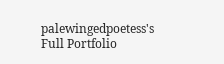palewingedpoetess's Full Portfolio